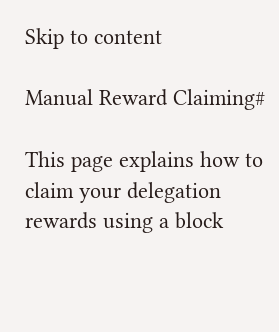Skip to content

Manual Reward Claiming#

This page explains how to claim your delegation rewards using a block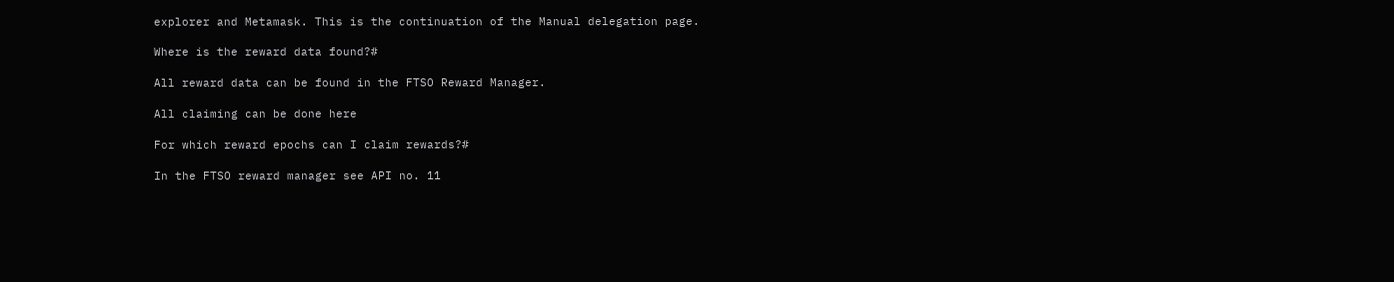explorer and Metamask. This is the continuation of the Manual delegation page.

Where is the reward data found?#

All reward data can be found in the FTSO Reward Manager.

All claiming can be done here

For which reward epochs can I claim rewards?#

In the FTSO reward manager see API no. 11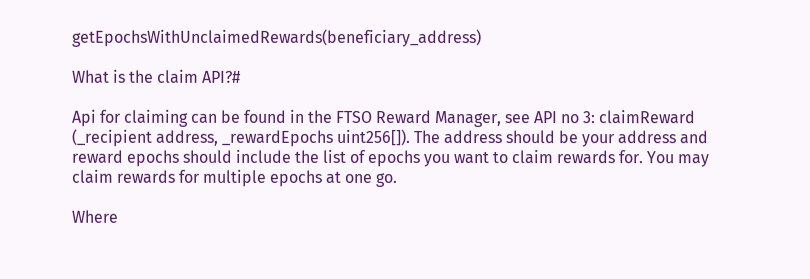getEpochsWithUnclaimedRewards(beneficiary_address)

What is the claim API?#

Api for claiming can be found in the FTSO Reward Manager, see API no 3: claimReward (_recipient address, _rewardEpochs uint256[]). The address should be your address and reward epochs should include the list of epochs you want to claim rewards for. You may claim rewards for multiple epochs at one go.

Where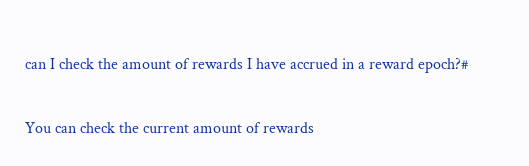can I check the amount of rewards I have accrued in a reward epoch?#

You can check the current amount of rewards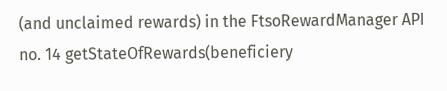(and unclaimed rewards) in the FtsoRewardManager API no. 14 getStateOfRewards(beneficiery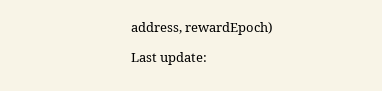address, rewardEpoch)

Last update: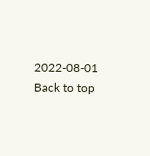2022-08-01
Back to top